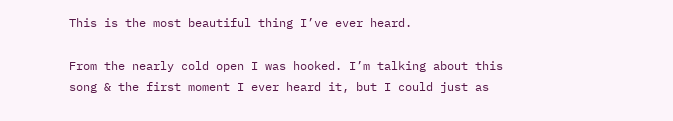This is the most beautiful thing I’ve ever heard.

From the nearly cold open I was hooked. I’m talking about this song & the first moment I ever heard it, but I could just as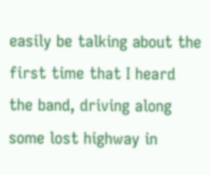easily be talking about the first time that I heard the band, driving along some lost highway in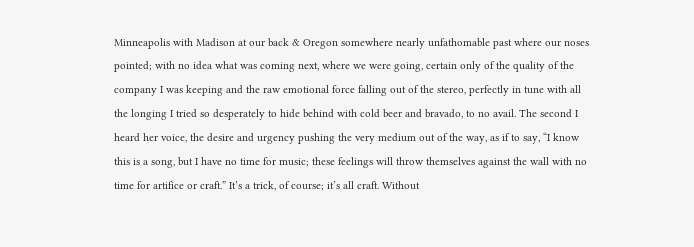Minneapolis with Madison at our back & Oregon somewhere nearly unfathomable past where our noses pointed; with no idea what was coming next, where we were going, certain only of the quality of the company I was keeping and the raw emotional force falling out of the stereo, perfectly in tune with all the longing I tried so desperately to hide behind with cold beer and bravado, to no avail. The second I heard her voice, the desire and urgency pushing the very medium out of the way, as if to say, “I know this is a song, but I have no time for music; these feelings will throw themselves against the wall with no time for artifice or craft.” It’s a trick, of course; it’s all craft. Without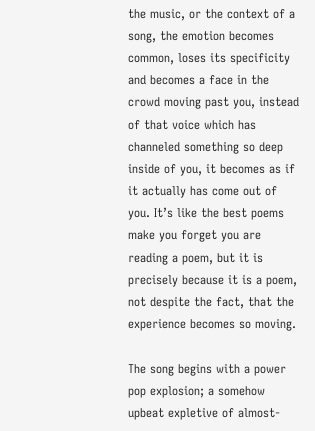the music, or the context of a song, the emotion becomes common, loses its specificity and becomes a face in the crowd moving past you, instead of that voice which has channeled something so deep inside of you, it becomes as if it actually has come out of you. It’s like the best poems make you forget you are reading a poem, but it is precisely because it is a poem, not despite the fact, that the experience becomes so moving.

The song begins with a power pop explosion; a somehow upbeat expletive of almost-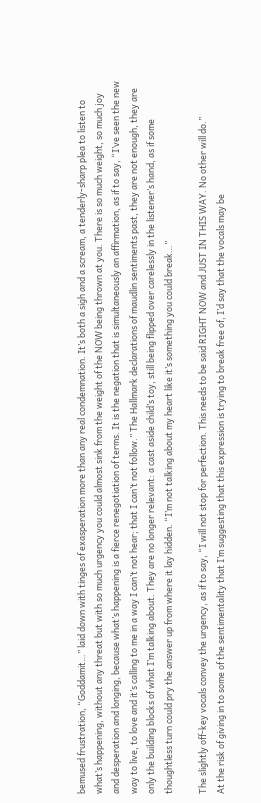bemused frustration, “Goddamit…” laid down with tinges of exasperation more than any real condemnation. It’s both a sigh and a scream, a tenderly-sharp plea to listen to what’s happening, without any threat but with so much urgency you could almost sink from the weight of the NOW being thrown at you. There is so much weight, so much joy and desperation and longing, because what’s happening is a fierce renegotiation of terms. It is the negation that is simultaneously an affirmation, as if to say, “I’ve seen the new way to live, to love and it’s calling to me in a way I can’t not hear; that I can’t not follow.” The Hallmark declarations of maudlin sentiments past, they are not enough, they are only the building blocks of what I’m talking about. They are no longer relevant: a cast aside child’s toy, still being flipped over carelessly in the listener’s hand, as if some thoughtless turn could pry the answer up from where it lay hidden. “I’m not talking about my heart like it’s something you could break…”

The slightly off-key vocals convey the urgency, as if to say, “I will not stop for perfection. This needs to be said RIGHT NOW and JUST IN THIS WAY. No other will do.”
At the risk of giving in to some of the sentimentality that I’m suggesting that this expression is trying to break free of, I’d say that the vocals may be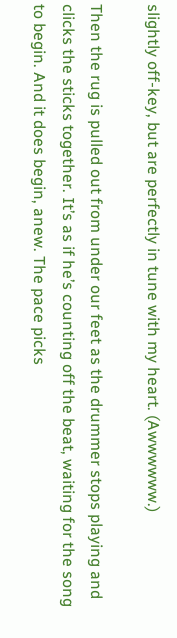slightly off-key, but are perfectly in tune with my heart. (Awwwwww.)

Then the rug is pulled out from under our feet as the drummer stops playing and clicks the sticks together. It’s as if he’s counting off the beat, waiting for the song to begin. And it does begin, anew. The pace picks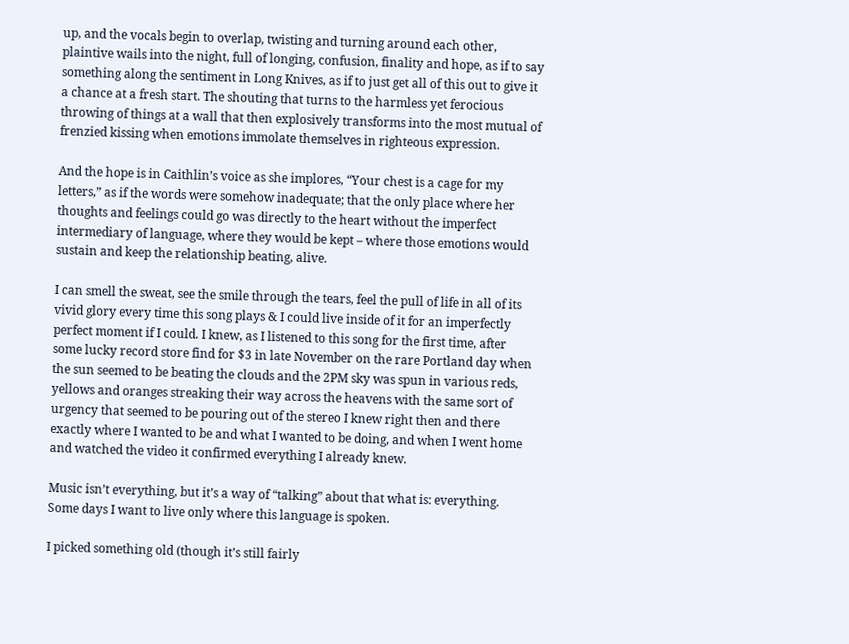up, and the vocals begin to overlap, twisting and turning around each other, plaintive wails into the night, full of longing, confusion, finality and hope, as if to say something along the sentiment in Long Knives, as if to just get all of this out to give it a chance at a fresh start. The shouting that turns to the harmless yet ferocious throwing of things at a wall that then explosively transforms into the most mutual of frenzied kissing when emotions immolate themselves in righteous expression.

And the hope is in Caithlin’s voice as she implores, “Your chest is a cage for my letters,” as if the words were somehow inadequate; that the only place where her thoughts and feelings could go was directly to the heart without the imperfect intermediary of language, where they would be kept – where those emotions would sustain and keep the relationship beating, alive.

I can smell the sweat, see the smile through the tears, feel the pull of life in all of its vivid glory every time this song plays & I could live inside of it for an imperfectly perfect moment if I could. I knew, as I listened to this song for the first time, after some lucky record store find for $3 in late November on the rare Portland day when the sun seemed to be beating the clouds and the 2PM sky was spun in various reds, yellows and oranges streaking their way across the heavens with the same sort of urgency that seemed to be pouring out of the stereo I knew right then and there exactly where I wanted to be and what I wanted to be doing, and when I went home and watched the video it confirmed everything I already knew.

Music isn’t everything, but it’s a way of “talking” about that what is: everything.  Some days I want to live only where this language is spoken.

I picked something old (though it’s still fairly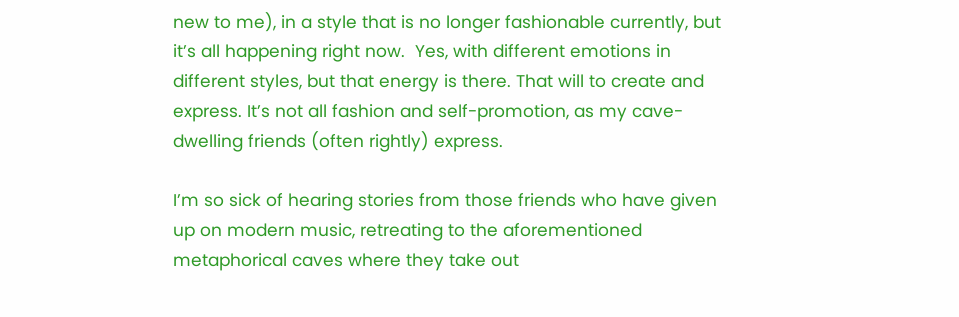new to me), in a style that is no longer fashionable currently, but it’s all happening right now.  Yes, with different emotions in different styles, but that energy is there. That will to create and express. It’s not all fashion and self-promotion, as my cave-dwelling friends (often rightly) express.

I’m so sick of hearing stories from those friends who have given up on modern music, retreating to the aforementioned metaphorical caves where they take out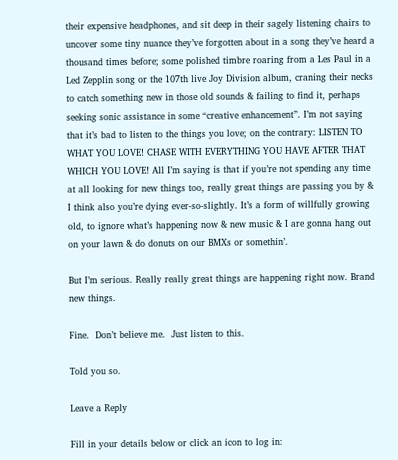their expensive headphones, and sit deep in their sagely listening chairs to uncover some tiny nuance they’ve forgotten about in a song they’ve heard a thousand times before; some polished timbre roaring from a Les Paul in a Led Zepplin song or the 107th live Joy Division album, craning their necks to catch something new in those old sounds & failing to find it, perhaps seeking sonic assistance in some “creative enhancement”. I’m not saying that it’s bad to listen to the things you love; on the contrary: LISTEN TO WHAT YOU LOVE! CHASE WITH EVERYTHING YOU HAVE AFTER THAT WHICH YOU LOVE! All I’m saying is that if you’re not spending any time at all looking for new things too, really great things are passing you by & I think also you’re dying ever-so-slightly. It’s a form of willfully growing old, to ignore what’s happening now & new music & I are gonna hang out on your lawn & do donuts on our BMXs or somethin’.

But I’m serious. Really really great things are happening right now. Brand new things.

Fine.  Don’t believe me.  Just listen to this.

Told you so.

Leave a Reply

Fill in your details below or click an icon to log in: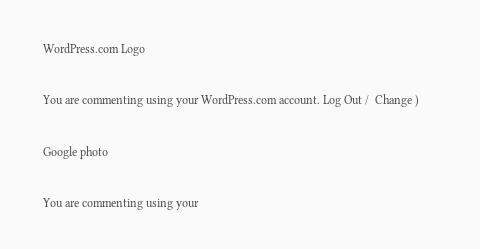WordPress.com Logo

You are commenting using your WordPress.com account. Log Out /  Change )

Google photo

You are commenting using your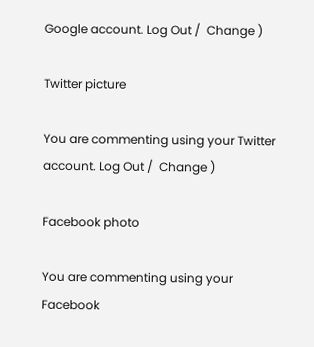Google account. Log Out /  Change )

Twitter picture

You are commenting using your Twitter account. Log Out /  Change )

Facebook photo

You are commenting using your Facebook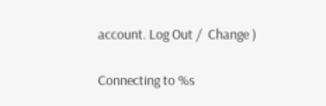account. Log Out /  Change )

Connecting to %s